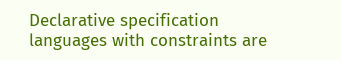Declarative specification languages with constraints are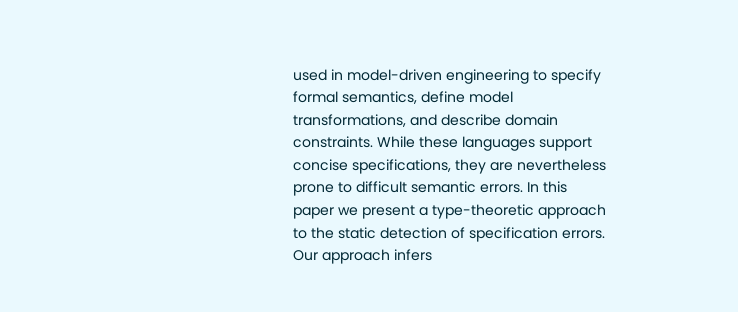used in model-driven engineering to specify formal semantics, define model transformations, and describe domain constraints. While these languages support concise specifications, they are nevertheless prone to difficult semantic errors. In this paper we present a type-theoretic approach to the static detection of specification errors. Our approach infers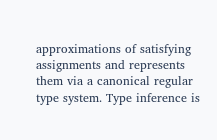approximations of satisfying assignments and represents them via a canonical regular type system. Type inference is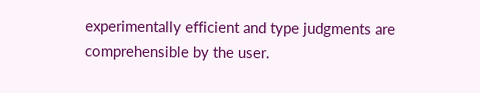experimentally efficient and type judgments are comprehensible by the user.